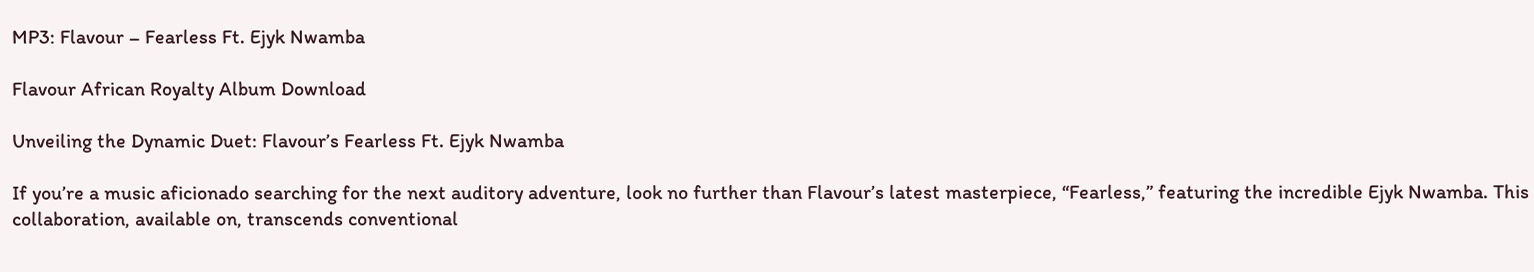MP3: Flavour – Fearless Ft. Ejyk Nwamba

Flavour African Royalty Album Download

Unveiling the Dynamic Duet: Flavour’s Fearless Ft. Ejyk Nwamba

If you’re a music aficionado searching for the next auditory adventure, look no further than Flavour’s latest masterpiece, “Fearless,” featuring the incredible Ejyk Nwamba. This collaboration, available on, transcends conventional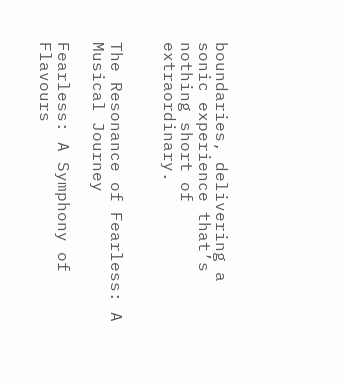boundaries, delivering a sonic experience that’s nothing short of extraordinary.


The Resonance of Fearless: A Musical Journey

Fearless: A Symphony of Flavours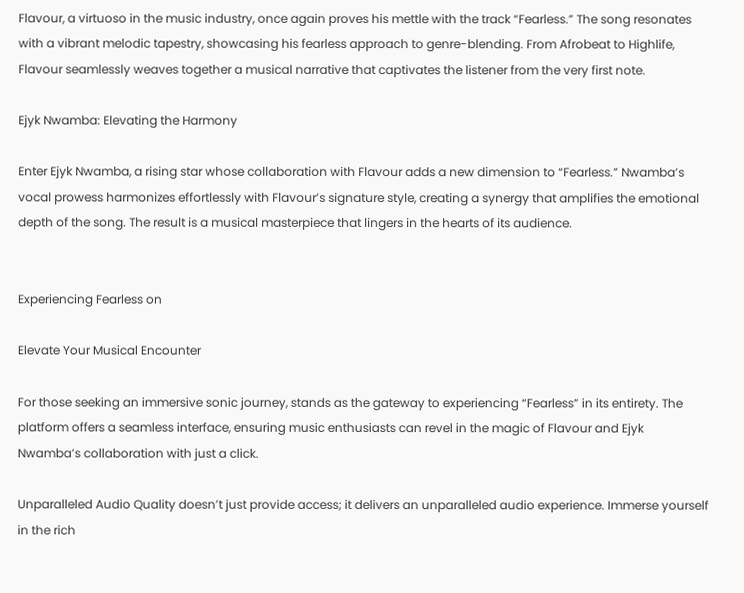Flavour, a virtuoso in the music industry, once again proves his mettle with the track “Fearless.” The song resonates with a vibrant melodic tapestry, showcasing his fearless approach to genre-blending. From Afrobeat to Highlife, Flavour seamlessly weaves together a musical narrative that captivates the listener from the very first note.

Ejyk Nwamba: Elevating the Harmony

Enter Ejyk Nwamba, a rising star whose collaboration with Flavour adds a new dimension to “Fearless.” Nwamba’s vocal prowess harmonizes effortlessly with Flavour’s signature style, creating a synergy that amplifies the emotional depth of the song. The result is a musical masterpiece that lingers in the hearts of its audience.


Experiencing Fearless on

Elevate Your Musical Encounter

For those seeking an immersive sonic journey, stands as the gateway to experiencing “Fearless” in its entirety. The platform offers a seamless interface, ensuring music enthusiasts can revel in the magic of Flavour and Ejyk Nwamba’s collaboration with just a click.

Unparalleled Audio Quality doesn’t just provide access; it delivers an unparalleled audio experience. Immerse yourself in the rich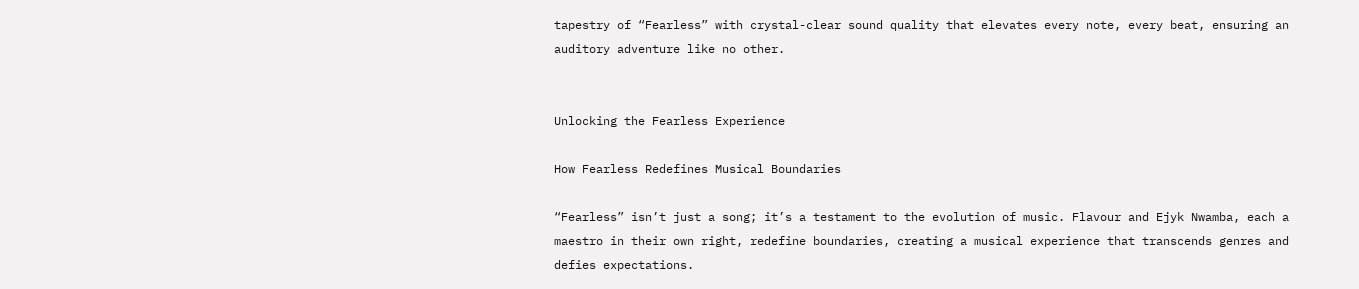tapestry of “Fearless” with crystal-clear sound quality that elevates every note, every beat, ensuring an auditory adventure like no other.


Unlocking the Fearless Experience

How Fearless Redefines Musical Boundaries

“Fearless” isn’t just a song; it’s a testament to the evolution of music. Flavour and Ejyk Nwamba, each a maestro in their own right, redefine boundaries, creating a musical experience that transcends genres and defies expectations.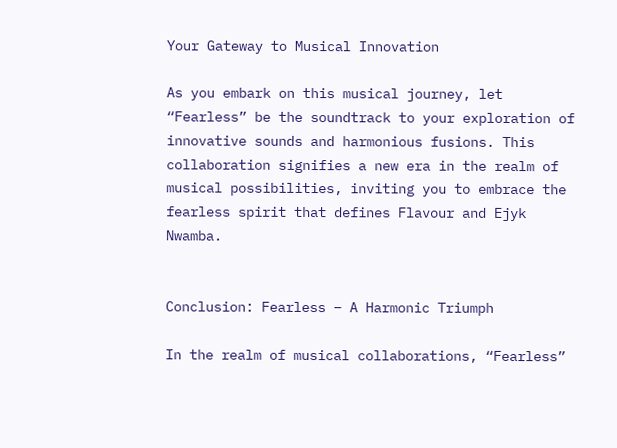Your Gateway to Musical Innovation

As you embark on this musical journey, let “Fearless” be the soundtrack to your exploration of innovative sounds and harmonious fusions. This collaboration signifies a new era in the realm of musical possibilities, inviting you to embrace the fearless spirit that defines Flavour and Ejyk Nwamba.


Conclusion: Fearless – A Harmonic Triumph

In the realm of musical collaborations, “Fearless”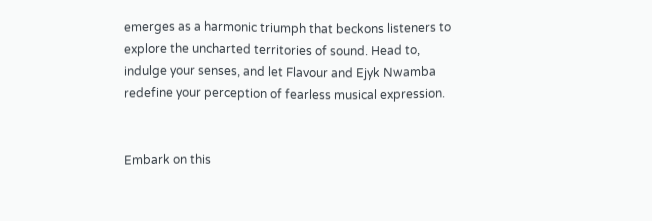emerges as a harmonic triumph that beckons listeners to explore the uncharted territories of sound. Head to, indulge your senses, and let Flavour and Ejyk Nwamba redefine your perception of fearless musical expression.


Embark on this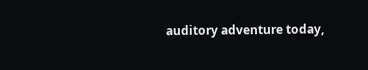auditory adventure today,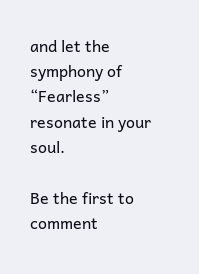and let the symphony of “Fearless” resonate in your soul.

Be the first to comment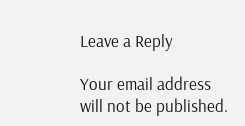Leave a Reply

Your email address will not be published.